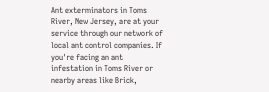Ant exterminators in Toms River, New Jersey, are at your service through our network of local ant control companies. If you're facing an ant infestation in Toms River or nearby areas like Brick,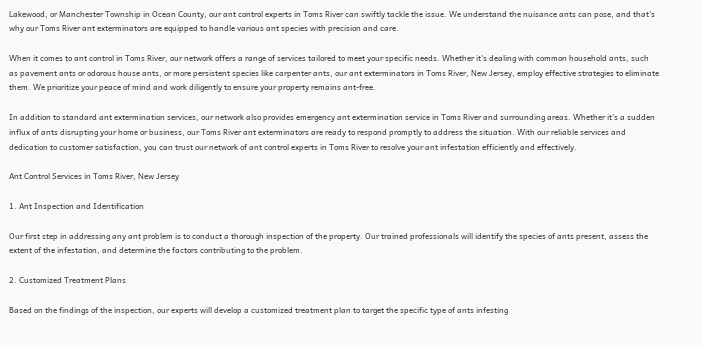Lakewood, or Manchester Township in Ocean County, our ant control experts in Toms River can swiftly tackle the issue. We understand the nuisance ants can pose, and that's why our Toms River ant exterminators are equipped to handle various ant species with precision and care.

When it comes to ant control in Toms River, our network offers a range of services tailored to meet your specific needs. Whether it's dealing with common household ants, such as pavement ants or odorous house ants, or more persistent species like carpenter ants, our ant exterminators in Toms River, New Jersey, employ effective strategies to eliminate them. We prioritize your peace of mind and work diligently to ensure your property remains ant-free.

In addition to standard ant extermination services, our network also provides emergency ant extermination service in Toms River and surrounding areas. Whether it's a sudden influx of ants disrupting your home or business, our Toms River ant exterminators are ready to respond promptly to address the situation. With our reliable services and dedication to customer satisfaction, you can trust our network of ant control experts in Toms River to resolve your ant infestation efficiently and effectively.

Ant Control Services in Toms River, New Jersey

1. Ant Inspection and Identification

Our first step in addressing any ant problem is to conduct a thorough inspection of the property. Our trained professionals will identify the species of ants present, assess the extent of the infestation, and determine the factors contributing to the problem.

2. Customized Treatment Plans

Based on the findings of the inspection, our experts will develop a customized treatment plan to target the specific type of ants infesting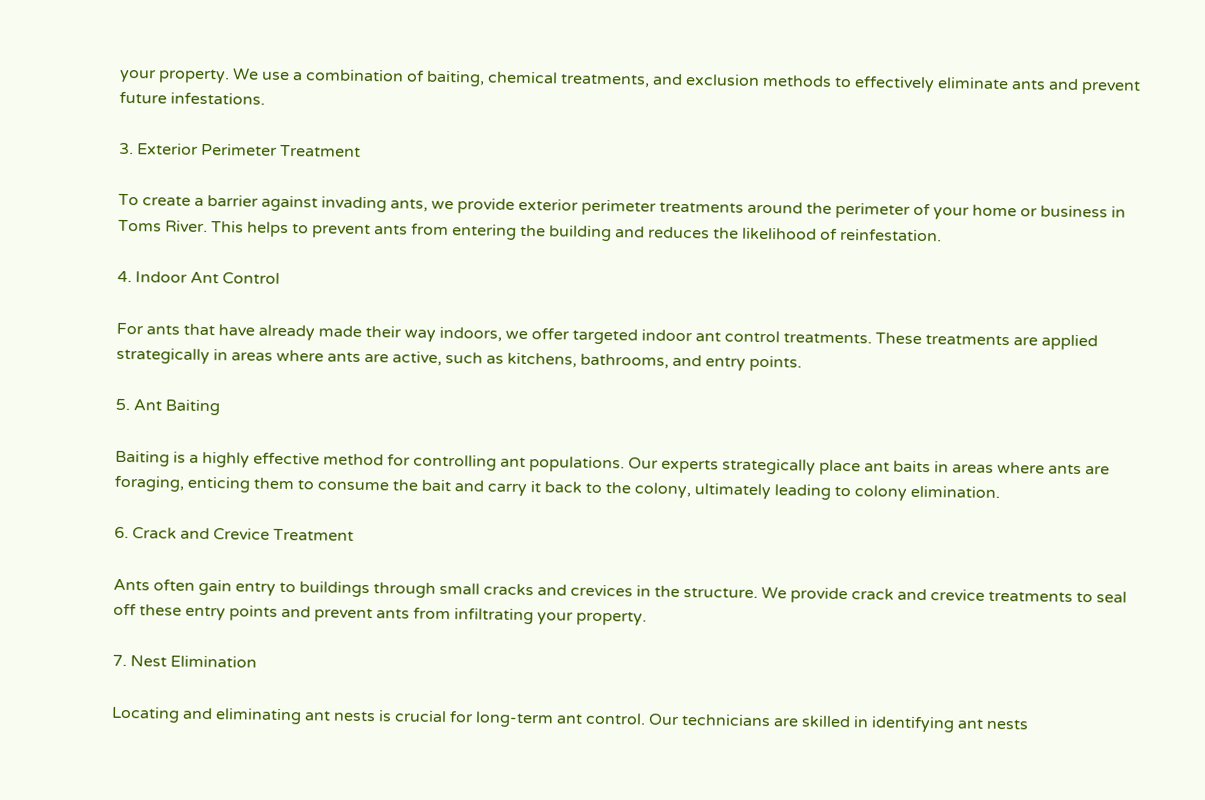your property. We use a combination of baiting, chemical treatments, and exclusion methods to effectively eliminate ants and prevent future infestations.

3. Exterior Perimeter Treatment

To create a barrier against invading ants, we provide exterior perimeter treatments around the perimeter of your home or business in Toms River. This helps to prevent ants from entering the building and reduces the likelihood of reinfestation.

4. Indoor Ant Control

For ants that have already made their way indoors, we offer targeted indoor ant control treatments. These treatments are applied strategically in areas where ants are active, such as kitchens, bathrooms, and entry points.

5. Ant Baiting

Baiting is a highly effective method for controlling ant populations. Our experts strategically place ant baits in areas where ants are foraging, enticing them to consume the bait and carry it back to the colony, ultimately leading to colony elimination.

6. Crack and Crevice Treatment

Ants often gain entry to buildings through small cracks and crevices in the structure. We provide crack and crevice treatments to seal off these entry points and prevent ants from infiltrating your property.

7. Nest Elimination

Locating and eliminating ant nests is crucial for long-term ant control. Our technicians are skilled in identifying ant nests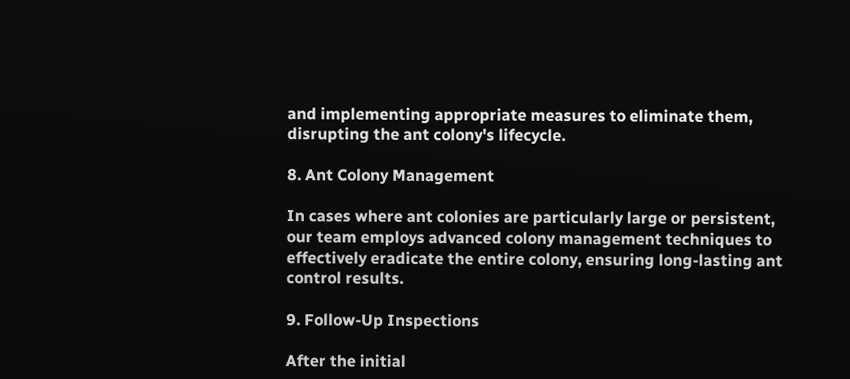and implementing appropriate measures to eliminate them, disrupting the ant colony's lifecycle.

8. Ant Colony Management

In cases where ant colonies are particularly large or persistent, our team employs advanced colony management techniques to effectively eradicate the entire colony, ensuring long-lasting ant control results.

9. Follow-Up Inspections

After the initial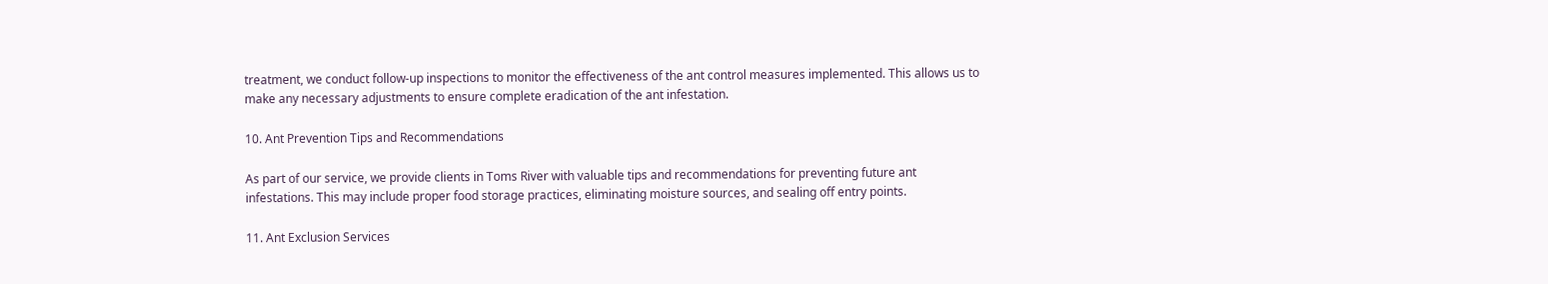treatment, we conduct follow-up inspections to monitor the effectiveness of the ant control measures implemented. This allows us to make any necessary adjustments to ensure complete eradication of the ant infestation.

10. Ant Prevention Tips and Recommendations

As part of our service, we provide clients in Toms River with valuable tips and recommendations for preventing future ant infestations. This may include proper food storage practices, eliminating moisture sources, and sealing off entry points.

11. Ant Exclusion Services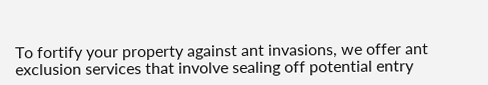To fortify your property against ant invasions, we offer ant exclusion services that involve sealing off potential entry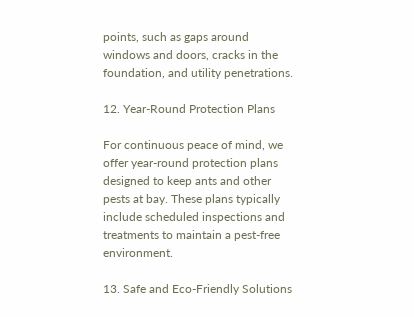points, such as gaps around windows and doors, cracks in the foundation, and utility penetrations.

12. Year-Round Protection Plans

For continuous peace of mind, we offer year-round protection plans designed to keep ants and other pests at bay. These plans typically include scheduled inspections and treatments to maintain a pest-free environment.

13. Safe and Eco-Friendly Solutions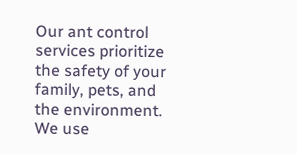Our ant control services prioritize the safety of your family, pets, and the environment. We use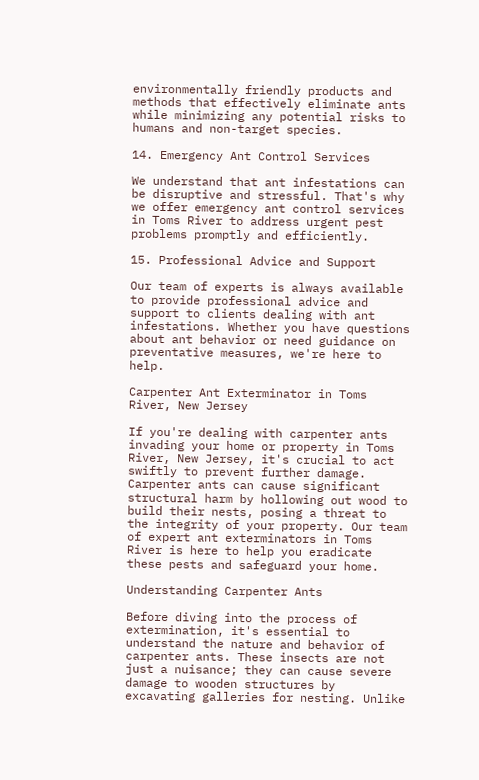environmentally friendly products and methods that effectively eliminate ants while minimizing any potential risks to humans and non-target species.

14. Emergency Ant Control Services

We understand that ant infestations can be disruptive and stressful. That's why we offer emergency ant control services in Toms River to address urgent pest problems promptly and efficiently.

15. Professional Advice and Support

Our team of experts is always available to provide professional advice and support to clients dealing with ant infestations. Whether you have questions about ant behavior or need guidance on preventative measures, we're here to help.

Carpenter Ant Exterminator in Toms River, New Jersey

If you're dealing with carpenter ants invading your home or property in Toms River, New Jersey, it's crucial to act swiftly to prevent further damage. Carpenter ants can cause significant structural harm by hollowing out wood to build their nests, posing a threat to the integrity of your property. Our team of expert ant exterminators in Toms River is here to help you eradicate these pests and safeguard your home.

Understanding Carpenter Ants

Before diving into the process of extermination, it's essential to understand the nature and behavior of carpenter ants. These insects are not just a nuisance; they can cause severe damage to wooden structures by excavating galleries for nesting. Unlike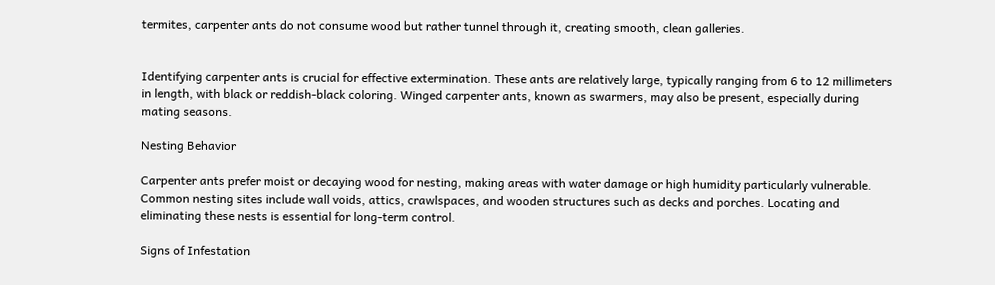termites, carpenter ants do not consume wood but rather tunnel through it, creating smooth, clean galleries.


Identifying carpenter ants is crucial for effective extermination. These ants are relatively large, typically ranging from 6 to 12 millimeters in length, with black or reddish-black coloring. Winged carpenter ants, known as swarmers, may also be present, especially during mating seasons.

Nesting Behavior

Carpenter ants prefer moist or decaying wood for nesting, making areas with water damage or high humidity particularly vulnerable. Common nesting sites include wall voids, attics, crawlspaces, and wooden structures such as decks and porches. Locating and eliminating these nests is essential for long-term control.

Signs of Infestation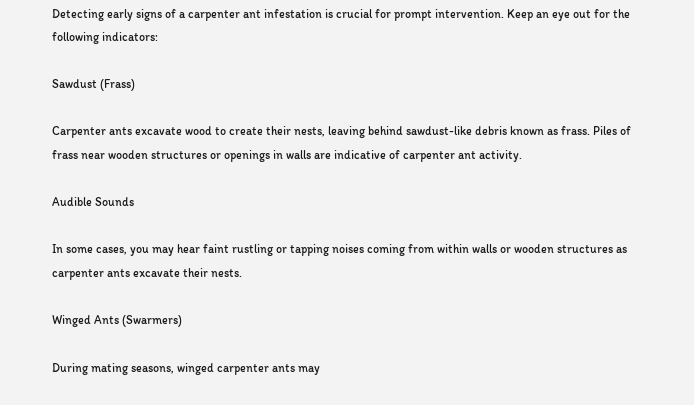Detecting early signs of a carpenter ant infestation is crucial for prompt intervention. Keep an eye out for the following indicators:

Sawdust (Frass)

Carpenter ants excavate wood to create their nests, leaving behind sawdust-like debris known as frass. Piles of frass near wooden structures or openings in walls are indicative of carpenter ant activity.

Audible Sounds

In some cases, you may hear faint rustling or tapping noises coming from within walls or wooden structures as carpenter ants excavate their nests.

Winged Ants (Swarmers)

During mating seasons, winged carpenter ants may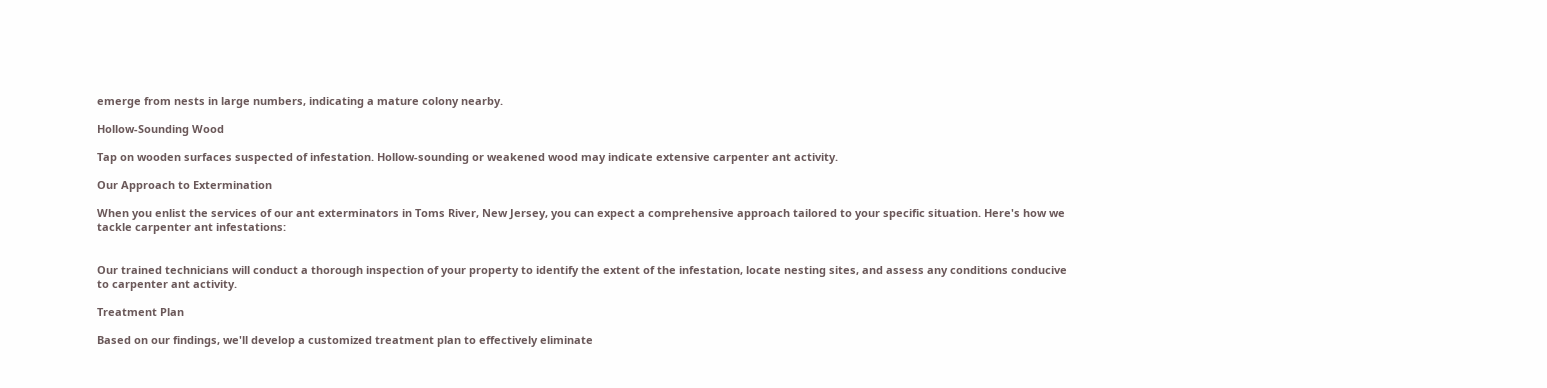emerge from nests in large numbers, indicating a mature colony nearby.

Hollow-Sounding Wood

Tap on wooden surfaces suspected of infestation. Hollow-sounding or weakened wood may indicate extensive carpenter ant activity.

Our Approach to Extermination

When you enlist the services of our ant exterminators in Toms River, New Jersey, you can expect a comprehensive approach tailored to your specific situation. Here's how we tackle carpenter ant infestations:


Our trained technicians will conduct a thorough inspection of your property to identify the extent of the infestation, locate nesting sites, and assess any conditions conducive to carpenter ant activity.

Treatment Plan

Based on our findings, we'll develop a customized treatment plan to effectively eliminate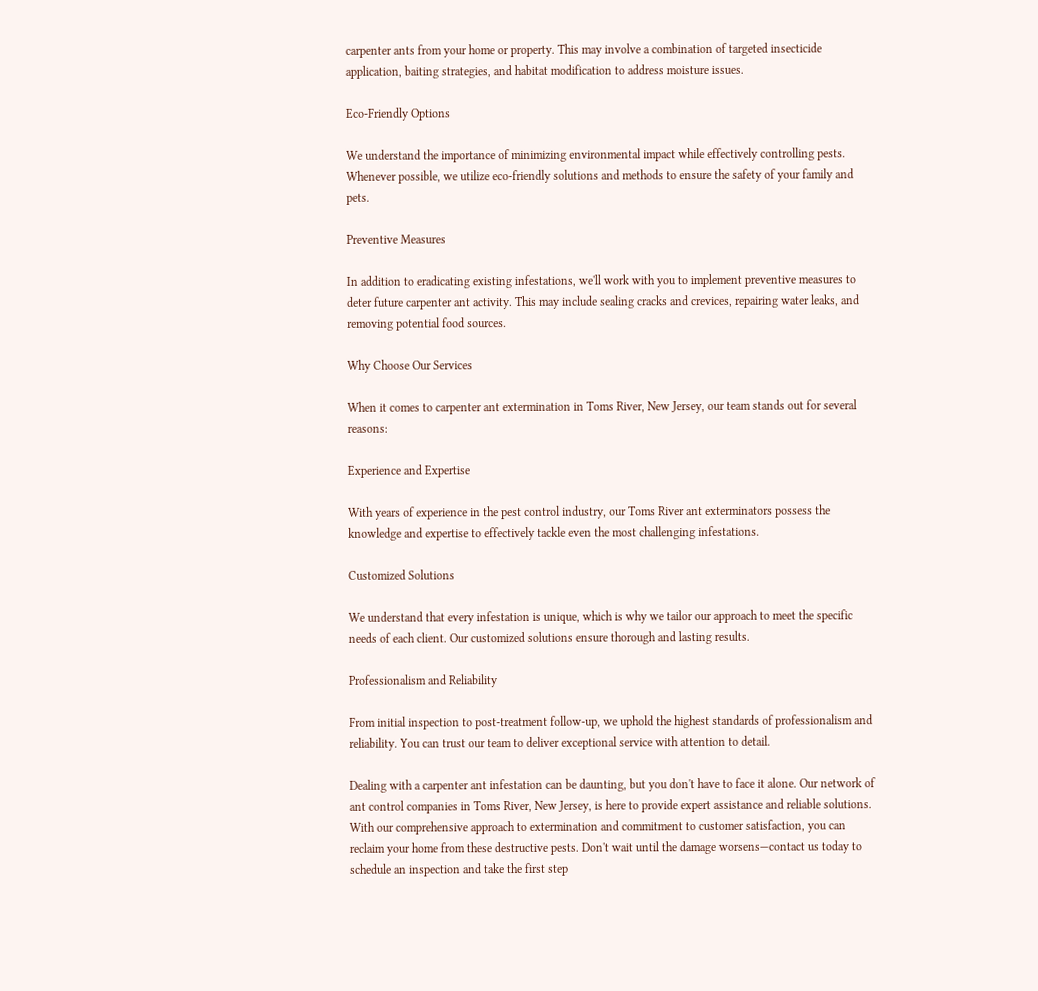carpenter ants from your home or property. This may involve a combination of targeted insecticide application, baiting strategies, and habitat modification to address moisture issues.

Eco-Friendly Options

We understand the importance of minimizing environmental impact while effectively controlling pests. Whenever possible, we utilize eco-friendly solutions and methods to ensure the safety of your family and pets.

Preventive Measures

In addition to eradicating existing infestations, we'll work with you to implement preventive measures to deter future carpenter ant activity. This may include sealing cracks and crevices, repairing water leaks, and removing potential food sources.

Why Choose Our Services

When it comes to carpenter ant extermination in Toms River, New Jersey, our team stands out for several reasons:

Experience and Expertise

With years of experience in the pest control industry, our Toms River ant exterminators possess the knowledge and expertise to effectively tackle even the most challenging infestations.

Customized Solutions

We understand that every infestation is unique, which is why we tailor our approach to meet the specific needs of each client. Our customized solutions ensure thorough and lasting results.

Professionalism and Reliability

From initial inspection to post-treatment follow-up, we uphold the highest standards of professionalism and reliability. You can trust our team to deliver exceptional service with attention to detail.

Dealing with a carpenter ant infestation can be daunting, but you don't have to face it alone. Our network of ant control companies in Toms River, New Jersey, is here to provide expert assistance and reliable solutions. With our comprehensive approach to extermination and commitment to customer satisfaction, you can reclaim your home from these destructive pests. Don't wait until the damage worsens—contact us today to schedule an inspection and take the first step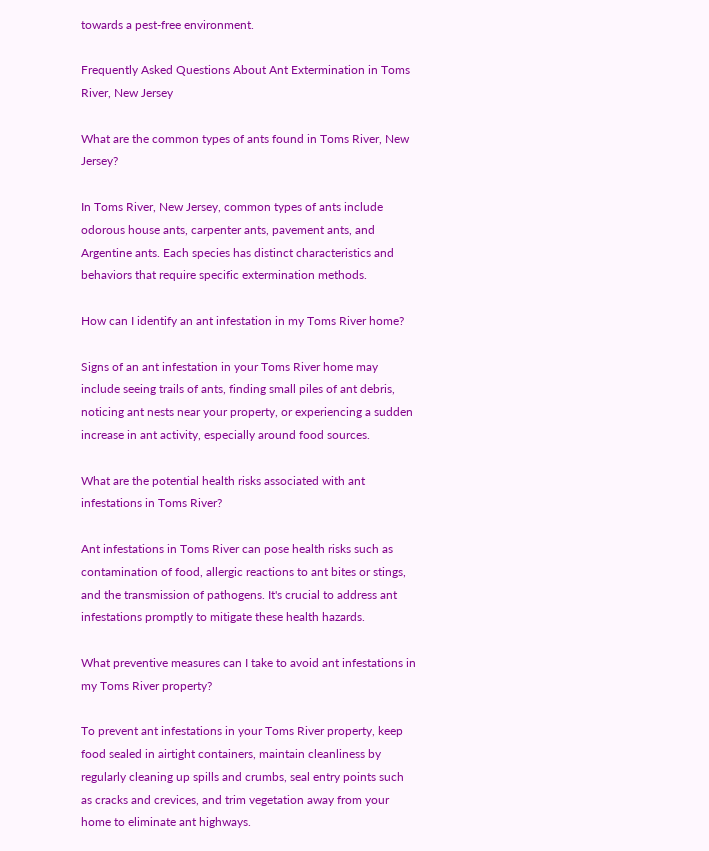towards a pest-free environment.

Frequently Asked Questions About Ant Extermination in Toms River, New Jersey

What are the common types of ants found in Toms River, New Jersey?

In Toms River, New Jersey, common types of ants include odorous house ants, carpenter ants, pavement ants, and Argentine ants. Each species has distinct characteristics and behaviors that require specific extermination methods.

How can I identify an ant infestation in my Toms River home?

Signs of an ant infestation in your Toms River home may include seeing trails of ants, finding small piles of ant debris, noticing ant nests near your property, or experiencing a sudden increase in ant activity, especially around food sources.

What are the potential health risks associated with ant infestations in Toms River?

Ant infestations in Toms River can pose health risks such as contamination of food, allergic reactions to ant bites or stings, and the transmission of pathogens. It's crucial to address ant infestations promptly to mitigate these health hazards.

What preventive measures can I take to avoid ant infestations in my Toms River property?

To prevent ant infestations in your Toms River property, keep food sealed in airtight containers, maintain cleanliness by regularly cleaning up spills and crumbs, seal entry points such as cracks and crevices, and trim vegetation away from your home to eliminate ant highways.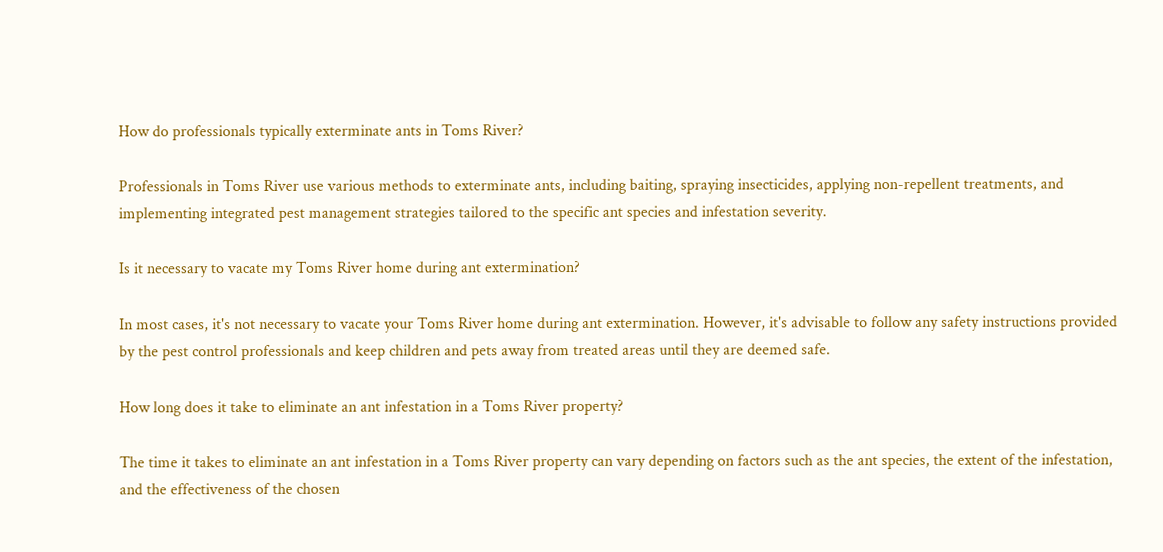How do professionals typically exterminate ants in Toms River?

Professionals in Toms River use various methods to exterminate ants, including baiting, spraying insecticides, applying non-repellent treatments, and implementing integrated pest management strategies tailored to the specific ant species and infestation severity.

Is it necessary to vacate my Toms River home during ant extermination?

In most cases, it's not necessary to vacate your Toms River home during ant extermination. However, it's advisable to follow any safety instructions provided by the pest control professionals and keep children and pets away from treated areas until they are deemed safe.

How long does it take to eliminate an ant infestation in a Toms River property?

The time it takes to eliminate an ant infestation in a Toms River property can vary depending on factors such as the ant species, the extent of the infestation, and the effectiveness of the chosen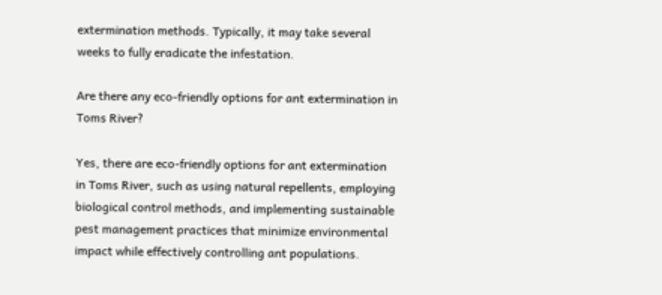extermination methods. Typically, it may take several weeks to fully eradicate the infestation.

Are there any eco-friendly options for ant extermination in Toms River?

Yes, there are eco-friendly options for ant extermination in Toms River, such as using natural repellents, employing biological control methods, and implementing sustainable pest management practices that minimize environmental impact while effectively controlling ant populations.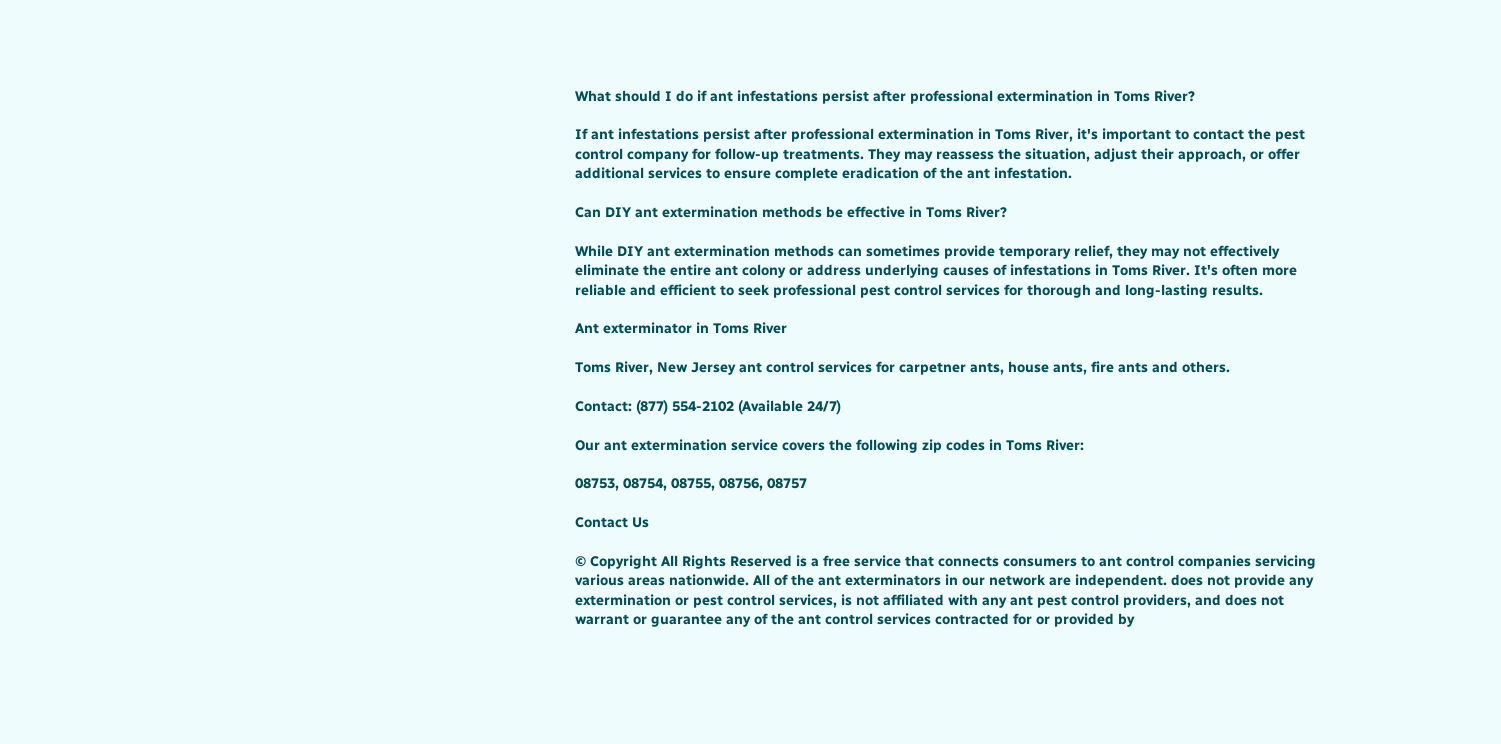What should I do if ant infestations persist after professional extermination in Toms River?

If ant infestations persist after professional extermination in Toms River, it's important to contact the pest control company for follow-up treatments. They may reassess the situation, adjust their approach, or offer additional services to ensure complete eradication of the ant infestation.

Can DIY ant extermination methods be effective in Toms River?

While DIY ant extermination methods can sometimes provide temporary relief, they may not effectively eliminate the entire ant colony or address underlying causes of infestations in Toms River. It's often more reliable and efficient to seek professional pest control services for thorough and long-lasting results.

Ant exterminator in Toms River

Toms River, New Jersey ant control services for carpetner ants, house ants, fire ants and others.

Contact: (877) 554-2102 (Available 24/7)

Our ant extermination service covers the following zip codes in Toms River:

08753, 08754, 08755, 08756, 08757

Contact Us

© Copyright All Rights Reserved is a free service that connects consumers to ant control companies servicing various areas nationwide. All of the ant exterminators in our network are independent. does not provide any extermination or pest control services, is not affiliated with any ant pest control providers, and does not warrant or guarantee any of the ant control services contracted for or provided by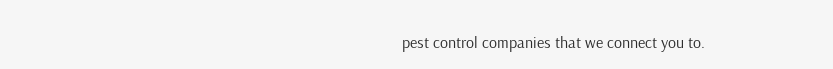pest control companies that we connect you to.